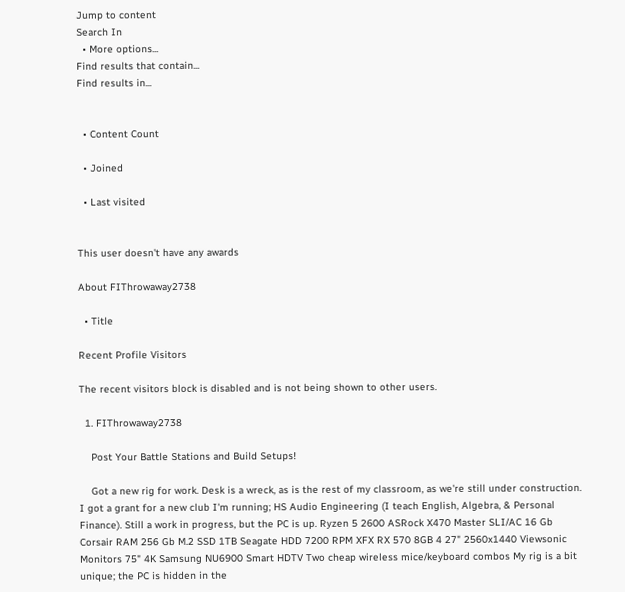Jump to content
Search In
  • More options...
Find results that contain...
Find results in...


  • Content Count

  • Joined

  • Last visited


This user doesn't have any awards

About FIThrowaway2738

  • Title

Recent Profile Visitors

The recent visitors block is disabled and is not being shown to other users.

  1. FIThrowaway2738

    Post Your Battle Stations and Build Setups!

    Got a new rig for work. Desk is a wreck, as is the rest of my classroom, as we're still under construction. I got a grant for a new club I'm running; HS Audio Engineering (I teach English, Algebra, & Personal Finance). Still a work in progress, but the PC is up. Ryzen 5 2600 ASRock X470 Master SLI/AC 16 Gb Corsair RAM 256 Gb M.2 SSD 1TB Seagate HDD 7200 RPM XFX RX 570 8GB 4 27" 2560x1440 Viewsonic Monitors 75" 4K Samsung NU6900 Smart HDTV Two cheap wireless mice/keyboard combos My rig is a bit unique; the PC is hidden in the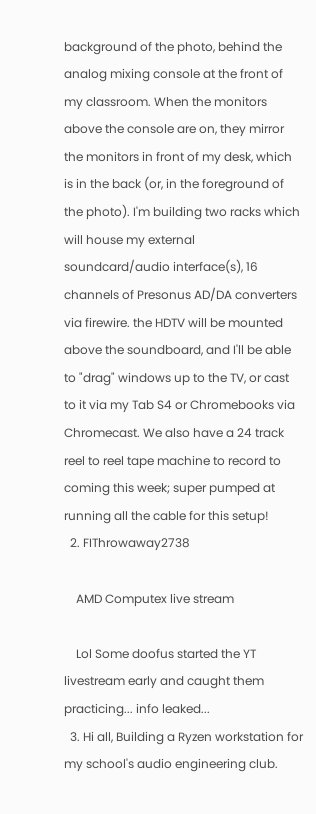background of the photo, behind the analog mixing console at the front of my classroom. When the monitors above the console are on, they mirror the monitors in front of my desk, which is in the back (or, in the foreground of the photo). I'm building two racks which will house my external soundcard/audio interface(s), 16 channels of Presonus AD/DA converters via firewire. the HDTV will be mounted above the soundboard, and I'll be able to "drag" windows up to the TV, or cast to it via my Tab S4 or Chromebooks via Chromecast. We also have a 24 track reel to reel tape machine to record to coming this week; super pumped at running all the cable for this setup!
  2. FIThrowaway2738

    AMD Computex live stream

    Lol Some doofus started the YT livestream early and caught them practicing... info leaked...
  3. Hi all, Building a Ryzen workstation for my school's audio engineering club.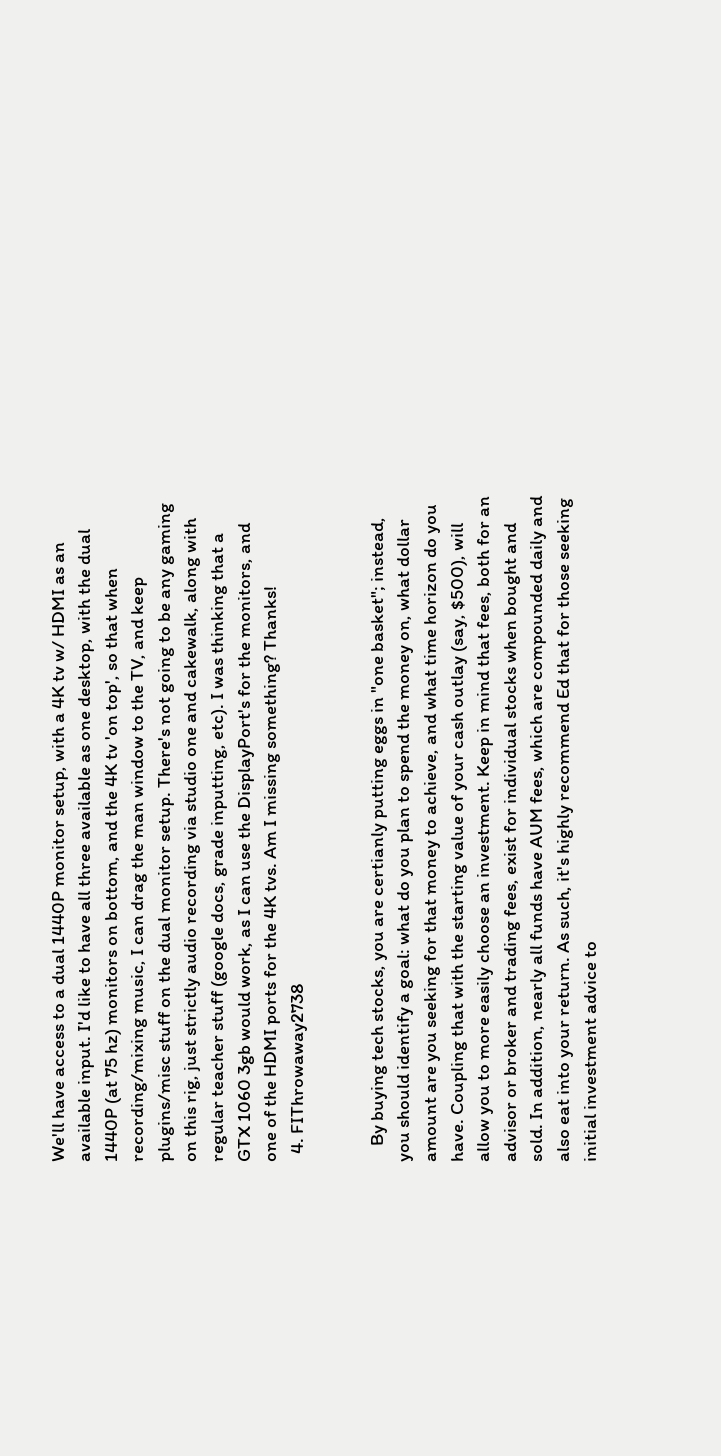We'll have access to a dual 1440P monitor setup, with a 4K tv w/ HDMI as an available input. I'd like to have all three available as one desktop, with the dual 1440P (at 75 hz) monitors on bottom, and the 4K tv 'on top', so that when recording/mixing music, I can drag the man window to the TV, and keep plugins/misc stuff on the dual monitor setup. There's not going to be any gaming on this rig, just strictly audio recording via studio one and cakewalk, along with regular teacher stuff (google docs, grade inputting, etc). I was thinking that a GTX 1060 3gb would work, as I can use the DisplayPort's for the monitors, and one of the HDMI ports for the 4K tvs. Am I missing something? Thanks!
  4. FIThrowaway2738


    By buying tech stocks, you are certianly putting eggs in "one basket"; instead, you should identify a goal: what do you plan to spend the money on, what dollar amount are you seeking for that money to achieve, and what time horizon do you have. Coupling that with the starting value of your cash outlay (say, $500), will allow you to more easily choose an investment. Keep in mind that fees, both for an advisor or broker and trading fees, exist for individual stocks when bought and sold. In addition, nearly all funds have AUM fees, which are compounded daily and also eat into your return. As such, it's highly recommend Ed that for those seeking initial investment advice to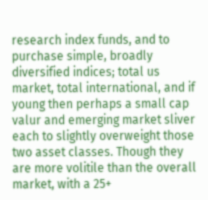research index funds, and to purchase simple, broadly diversified indices; total us market, total international, and if young then perhaps a small cap valur and emerging market sliver each to slightly overweight those two asset classes. Though they are more volitile than the overall market, with a 25+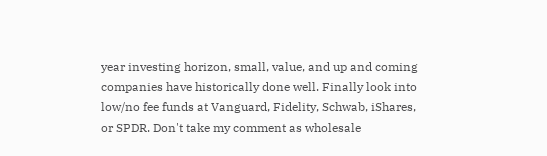year investing horizon, small, value, and up and coming companies have historically done well. Finally look into low/no fee funds at Vanguard, Fidelity, Schwab, iShares, or SPDR. Don't take my comment as wholesale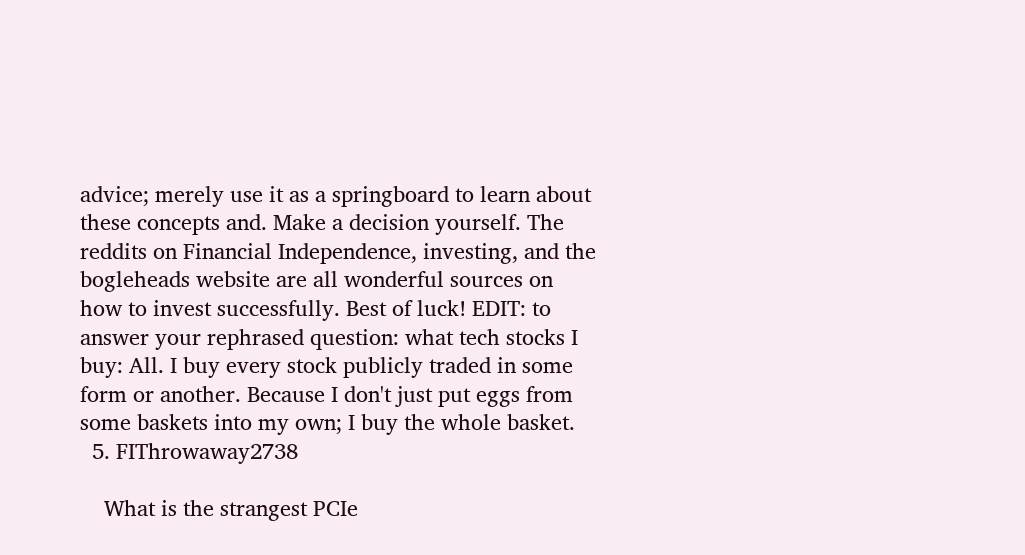advice; merely use it as a springboard to learn about these concepts and. Make a decision yourself. The reddits on Financial Independence, investing, and the bogleheads website are all wonderful sources on how to invest successfully. Best of luck! EDIT: to answer your rephrased question: what tech stocks I buy: All. I buy every stock publicly traded in some form or another. Because I don't just put eggs from some baskets into my own; I buy the whole basket.
  5. FIThrowaway2738

    What is the strangest PCIe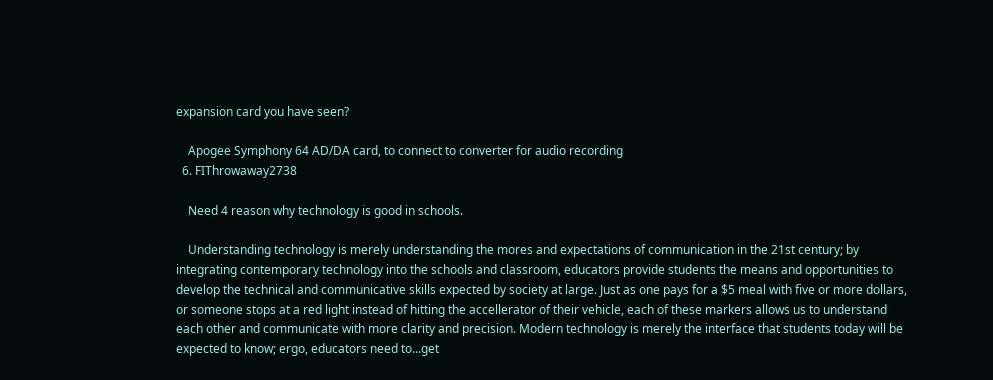expansion card you have seen?

    Apogee Symphony 64 AD/DA card, to connect to converter for audio recording
  6. FIThrowaway2738

    Need 4 reason why technology is good in schools.

    Understanding technology is merely understanding the mores and expectations of communication in the 21st century; by integrating contemporary technology into the schools and classroom, educators provide students the means and opportunities to develop the technical and communicative skills expected by society at large. Just as one pays for a $5 meal with five or more dollars, or someone stops at a red light instead of hitting the accellerator of their vehicle, each of these markers allows us to understand each other and communicate with more clarity and precision. Modern technology is merely the interface that students today will be expected to know; ergo, educators need to...get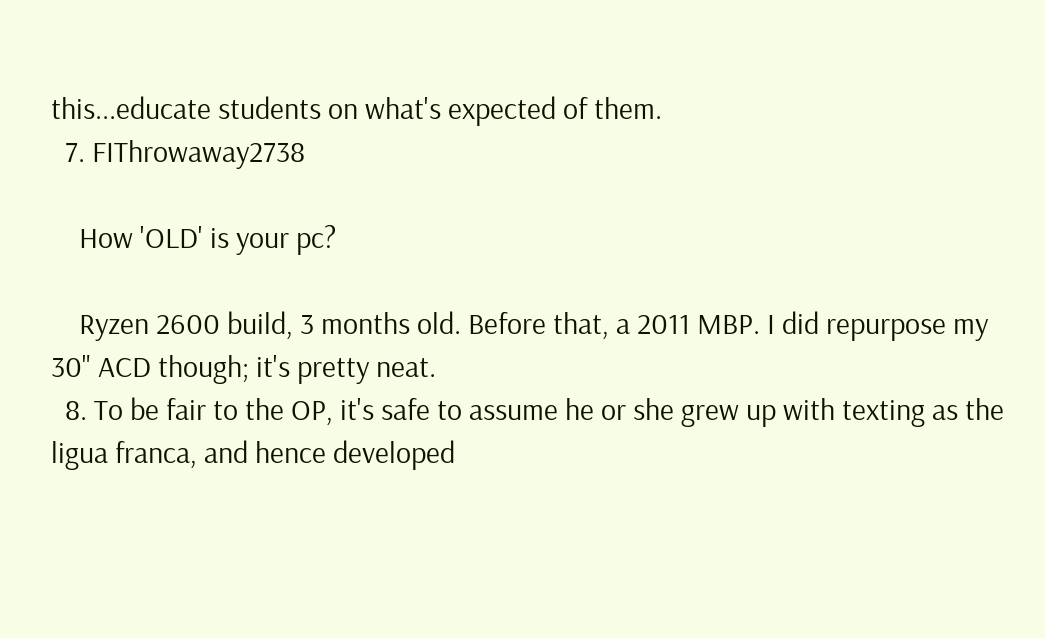this...educate students on what's expected of them.
  7. FIThrowaway2738

    How 'OLD' is your pc?

    Ryzen 2600 build, 3 months old. Before that, a 2011 MBP. I did repurpose my 30" ACD though; it's pretty neat.
  8. To be fair to the OP, it's safe to assume he or she grew up with texting as the ligua franca, and hence developed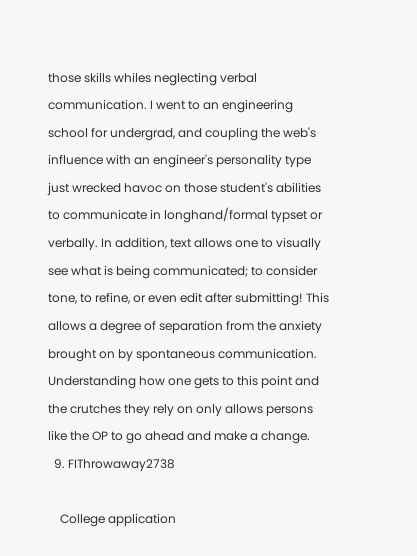those skills whiles neglecting verbal communication. I went to an engineering school for undergrad, and coupling the web's influence with an engineer's personality type just wrecked havoc on those student's abilities to communicate in longhand/formal typset or verbally. In addition, text allows one to visually see what is being communicated; to consider tone, to refine, or even edit after submitting! This allows a degree of separation from the anxiety brought on by spontaneous communication. Understanding how one gets to this point and the crutches they rely on only allows persons like the OP to go ahead and make a change.
  9. FIThrowaway2738

    College application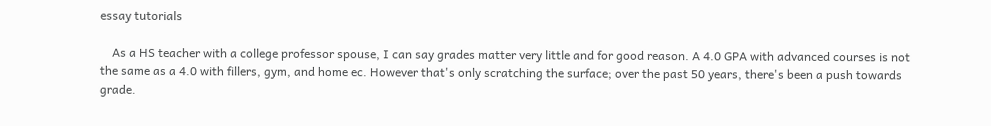essay tutorials

    As a HS teacher with a college professor spouse, I can say grades matter very little and for good reason. A 4.0 GPA with advanced courses is not the same as a 4.0 with fillers, gym, and home ec. However that's only scratching the surface; over the past 50 years, there's been a push towards grade.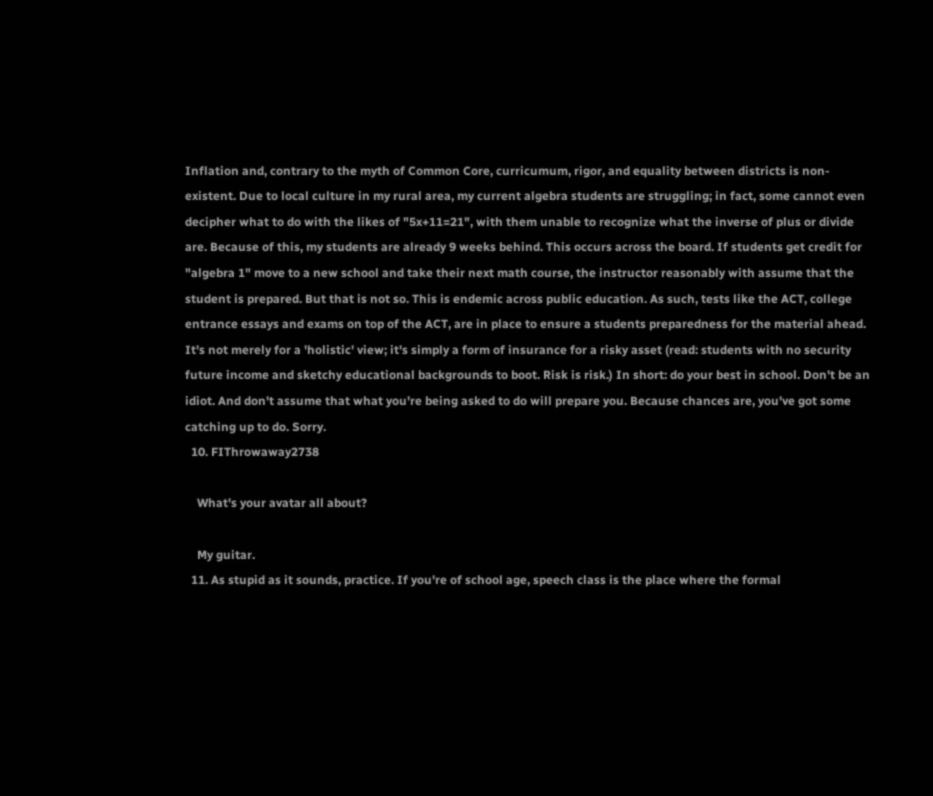Inflation and, contrary to the myth of Common Core, curricumum, rigor, and equality between districts is non-existent. Due to local culture in my rural area, my current algebra students are struggling; in fact, some cannot even decipher what to do with the likes of "5x+11=21", with them unable to recognize what the inverse of plus or divide are. Because of this, my students are already 9 weeks behind. This occurs across the board. If students get credit for "algebra 1" move to a new school and take their next math course, the instructor reasonably with assume that the student is prepared. But that is not so. This is endemic across public education. As such, tests like the ACT, college entrance essays and exams on top of the ACT, are in place to ensure a students preparedness for the material ahead. It's not merely for a 'holistic' view; it's simply a form of insurance for a risky asset (read: students with no security future income and sketchy educational backgrounds to boot. Risk is risk.) In short: do your best in school. Don't be an idiot. And don't assume that what you're being asked to do will prepare you. Because chances are, you've got some catching up to do. Sorry.
  10. FIThrowaway2738

    What's your avatar all about?

    My guitar.
  11. As stupid as it sounds, practice. If you're of school age, speech class is the place where the formal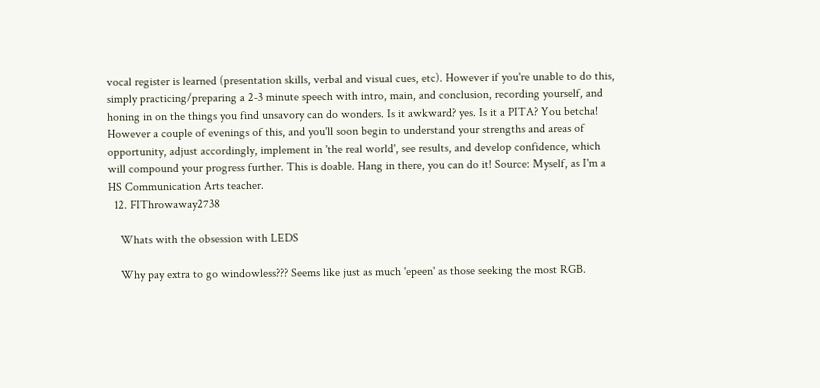vocal register is learned (presentation skills, verbal and visual cues, etc). However if you're unable to do this, simply practicing/preparing a 2-3 minute speech with intro, main, and conclusion, recording yourself, and honing in on the things you find unsavory can do wonders. Is it awkward? yes. Is it a PITA? You betcha! However a couple of evenings of this, and you'll soon begin to understand your strengths and areas of opportunity, adjust accordingly, implement in 'the real world', see results, and develop confidence, which will compound your progress further. This is doable. Hang in there, you can do it! Source: Myself, as I'm a HS Communication Arts teacher.
  12. FIThrowaway2738

    Whats with the obsession with LEDS

    Why pay extra to go windowless??? Seems like just as much 'epeen' as those seeking the most RGB.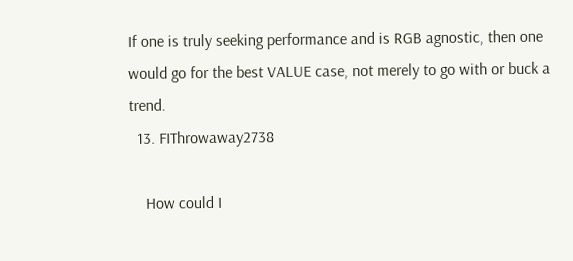If one is truly seeking performance and is RGB agnostic, then one would go for the best VALUE case, not merely to go with or buck a trend.
  13. FIThrowaway2738

    How could I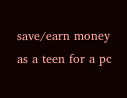save/earn money as a teen for a pc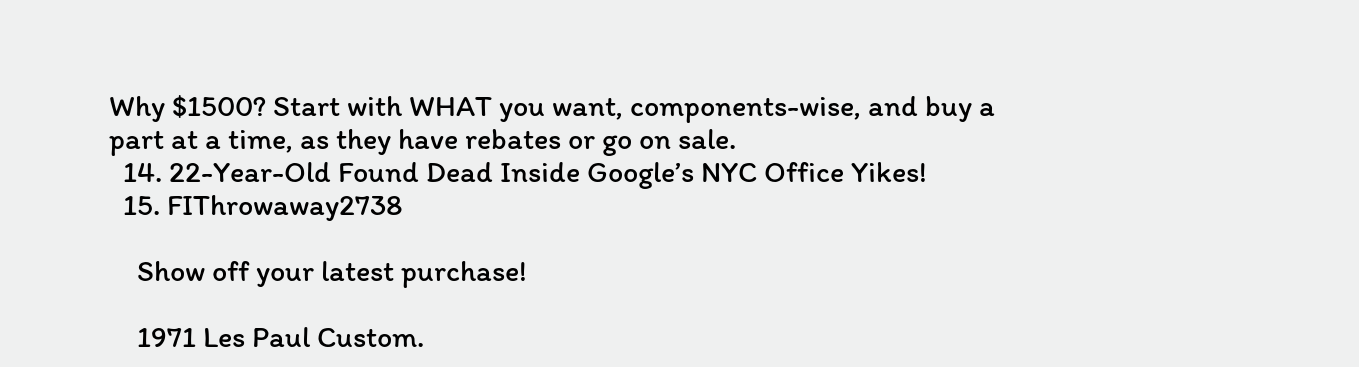Why $1500? Start with WHAT you want, components-wise, and buy a part at a time, as they have rebates or go on sale.
  14. 22-Year-Old Found Dead Inside Google’s NYC Office Yikes!
  15. FIThrowaway2738

    Show off your latest purchase!

    1971 Les Paul Custom.